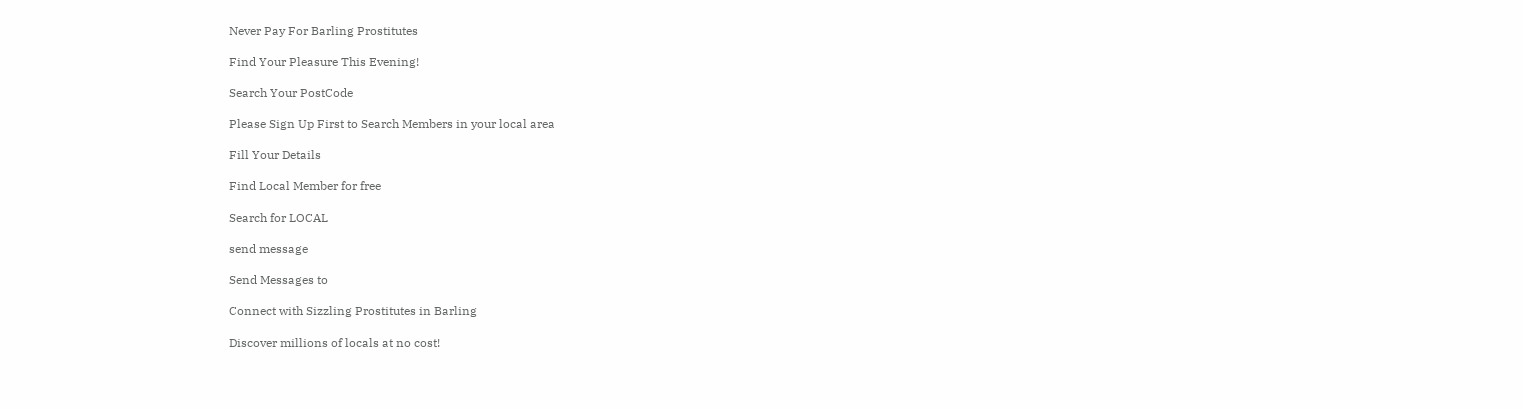Never Pay For Barling Prostitutes

Find Your Pleasure This Evening!

Search Your PostCode

Please Sign Up First to Search Members in your local area

Fill Your Details

Find Local Member for free

Search for LOCAL

send message

Send Messages to

Connect with Sizzling Prostitutes in Barling

Discover millions of locals at no cost!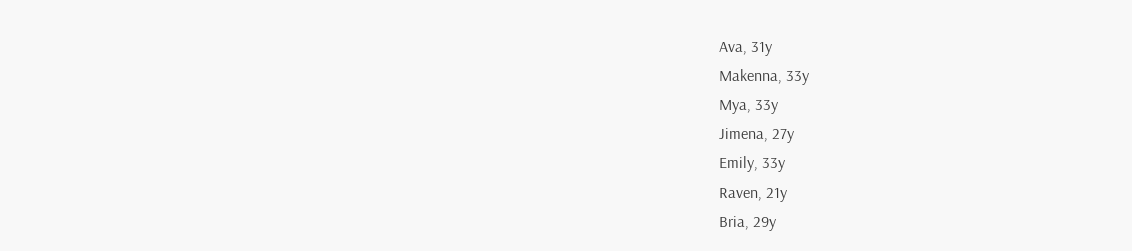Ava, 31y
Makenna, 33y
Mya, 33y
Jimena, 27y
Emily, 33y
Raven, 21y
Bria, 29y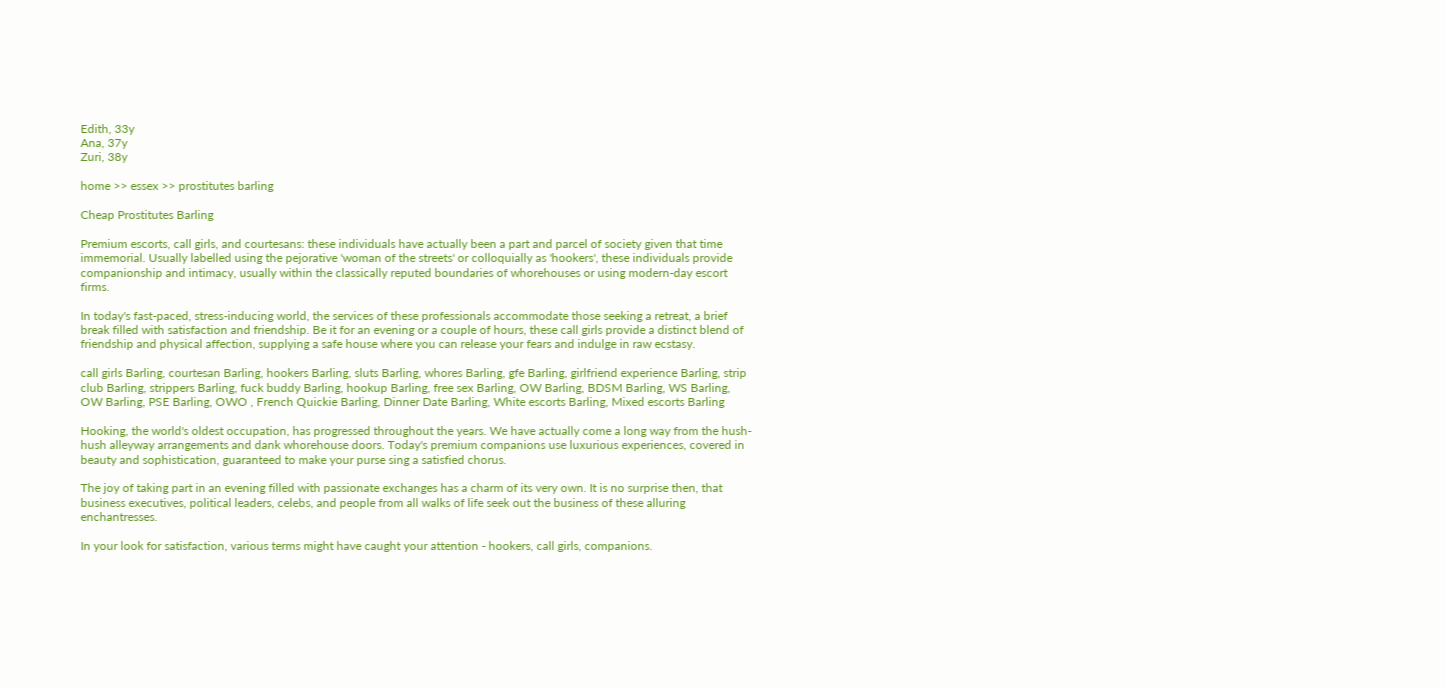Edith, 33y
Ana, 37y
Zuri, 38y

home >> essex >> prostitutes barling

Cheap Prostitutes Barling

Premium escorts, call girls, and courtesans: these individuals have actually been a part and parcel of society given that time immemorial. Usually labelled using the pejorative 'woman of the streets' or colloquially as 'hookers', these individuals provide companionship and intimacy, usually within the classically reputed boundaries of whorehouses or using modern-day escort firms.

In today's fast-paced, stress-inducing world, the services of these professionals accommodate those seeking a retreat, a brief break filled with satisfaction and friendship. Be it for an evening or a couple of hours, these call girls provide a distinct blend of friendship and physical affection, supplying a safe house where you can release your fears and indulge in raw ecstasy.

call girls Barling, courtesan Barling, hookers Barling, sluts Barling, whores Barling, gfe Barling, girlfriend experience Barling, strip club Barling, strippers Barling, fuck buddy Barling, hookup Barling, free sex Barling, OW Barling, BDSM Barling, WS Barling, OW Barling, PSE Barling, OWO , French Quickie Barling, Dinner Date Barling, White escorts Barling, Mixed escorts Barling

Hooking, the world's oldest occupation, has progressed throughout the years. We have actually come a long way from the hush-hush alleyway arrangements and dank whorehouse doors. Today's premium companions use luxurious experiences, covered in beauty and sophistication, guaranteed to make your purse sing a satisfied chorus.

The joy of taking part in an evening filled with passionate exchanges has a charm of its very own. It is no surprise then, that business executives, political leaders, celebs, and people from all walks of life seek out the business of these alluring enchantresses.

In your look for satisfaction, various terms might have caught your attention - hookers, call girls, companions.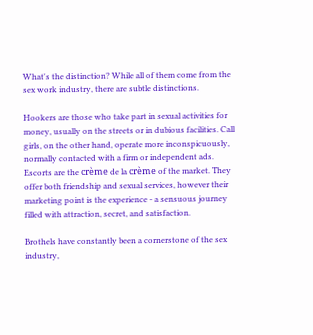What's the distinction? While all of them come from the sex work industry, there are subtle distinctions.

Hookers are those who take part in sexual activities for money, usually on the streets or in dubious facilities. Call girls, on the other hand, operate more inconspicuously, normally contacted with a firm or independent ads. Escorts are the crème de la crème of the market. They offer both friendship and sexual services, however their marketing point is the experience - a sensuous journey filled with attraction, secret, and satisfaction.

Brothels have constantly been a cornerstone of the sex industry,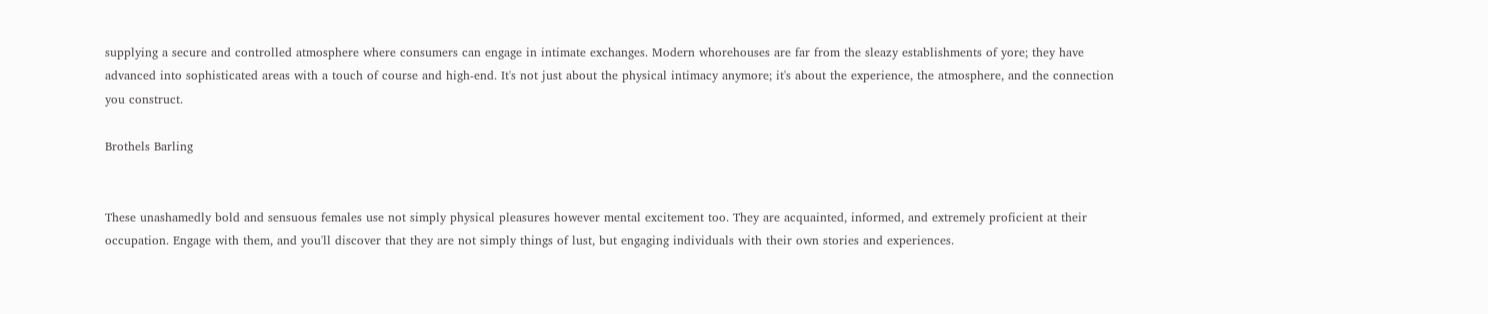supplying a secure and controlled atmosphere where consumers can engage in intimate exchanges. Modern whorehouses are far from the sleazy establishments of yore; they have advanced into sophisticated areas with a touch of course and high-end. It's not just about the physical intimacy anymore; it's about the experience, the atmosphere, and the connection you construct.

Brothels Barling


These unashamedly bold and sensuous females use not simply physical pleasures however mental excitement too. They are acquainted, informed, and extremely proficient at their occupation. Engage with them, and you'll discover that they are not simply things of lust, but engaging individuals with their own stories and experiences.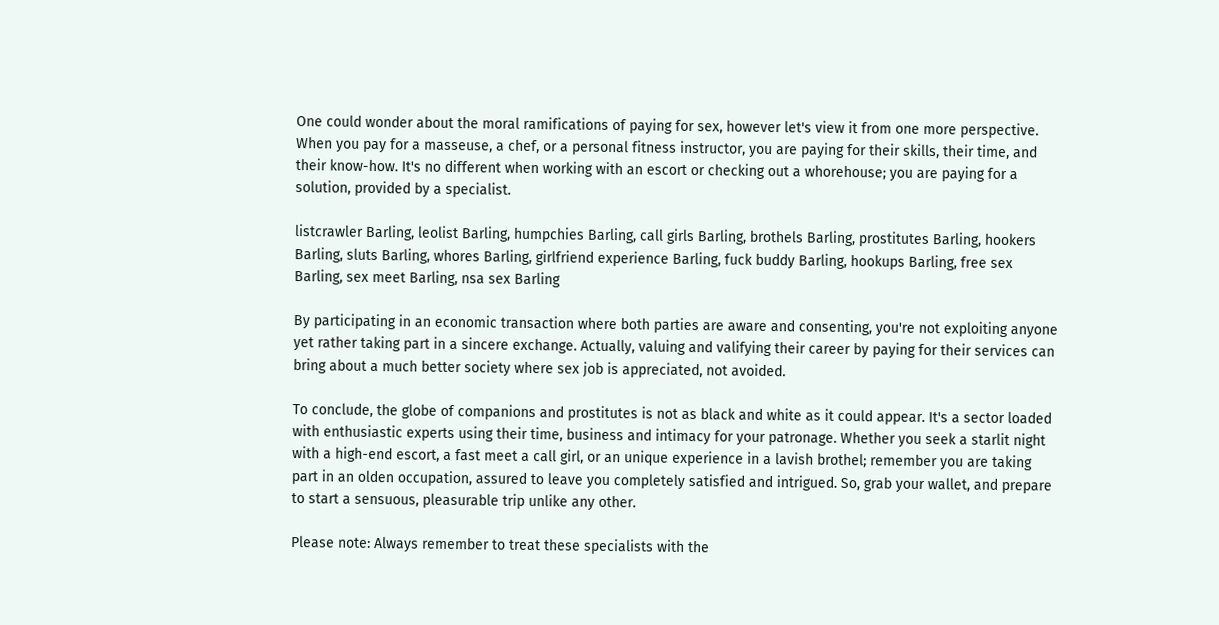One could wonder about the moral ramifications of paying for sex, however let's view it from one more perspective. When you pay for a masseuse, a chef, or a personal fitness instructor, you are paying for their skills, their time, and their know-how. It's no different when working with an escort or checking out a whorehouse; you are paying for a solution, provided by a specialist.

listcrawler Barling, leolist Barling, humpchies Barling, call girls Barling, brothels Barling, prostitutes Barling, hookers Barling, sluts Barling, whores Barling, girlfriend experience Barling, fuck buddy Barling, hookups Barling, free sex Barling, sex meet Barling, nsa sex Barling

By participating in an economic transaction where both parties are aware and consenting, you're not exploiting anyone yet rather taking part in a sincere exchange. Actually, valuing and valifying their career by paying for their services can bring about a much better society where sex job is appreciated, not avoided.

To conclude, the globe of companions and prostitutes is not as black and white as it could appear. It's a sector loaded with enthusiastic experts using their time, business and intimacy for your patronage. Whether you seek a starlit night with a high-end escort, a fast meet a call girl, or an unique experience in a lavish brothel; remember you are taking part in an olden occupation, assured to leave you completely satisfied and intrigued. So, grab your wallet, and prepare to start a sensuous, pleasurable trip unlike any other.

Please note: Always remember to treat these specialists with the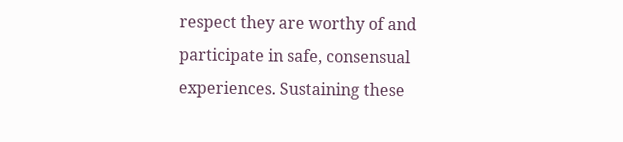respect they are worthy of and participate in safe, consensual experiences. Sustaining these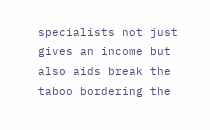specialists not just gives an income but also aids break the taboo bordering the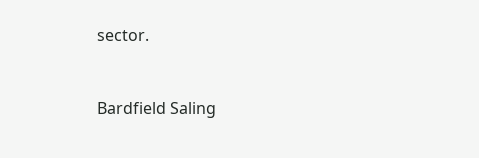sector.


Bardfield Saling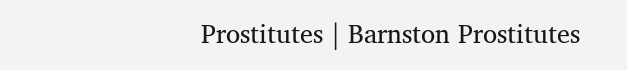Prostitutes | Barnston Prostitutes